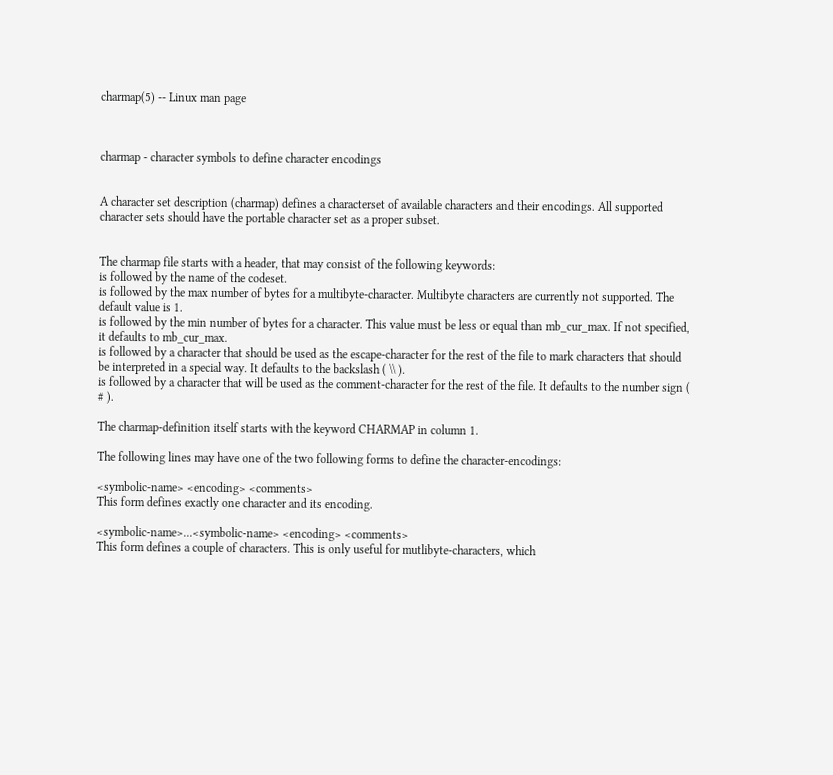charmap(5) -- Linux man page



charmap - character symbols to define character encodings


A character set description (charmap) defines a characterset of available characters and their encodings. All supported character sets should have the portable character set as a proper subset.


The charmap file starts with a header, that may consist of the following keywords:
is followed by the name of the codeset.
is followed by the max number of bytes for a multibyte-character. Multibyte characters are currently not supported. The default value is 1.
is followed by the min number of bytes for a character. This value must be less or equal than mb_cur_max. If not specified, it defaults to mb_cur_max.
is followed by a character that should be used as the escape-character for the rest of the file to mark characters that should be interpreted in a special way. It defaults to the backslash ( \\ ).
is followed by a character that will be used as the comment-character for the rest of the file. It defaults to the number sign ( # ).

The charmap-definition itself starts with the keyword CHARMAP in column 1.

The following lines may have one of the two following forms to define the character-encodings:

<symbolic-name> <encoding> <comments>
This form defines exactly one character and its encoding.

<symbolic-name>...<symbolic-name> <encoding> <comments>
This form defines a couple of characters. This is only useful for mutlibyte-characters, which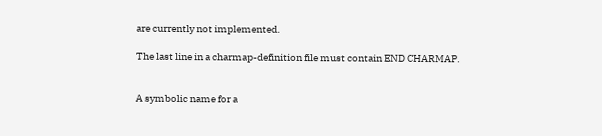are currently not implemented.

The last line in a charmap-definition file must contain END CHARMAP.


A symbolic name for a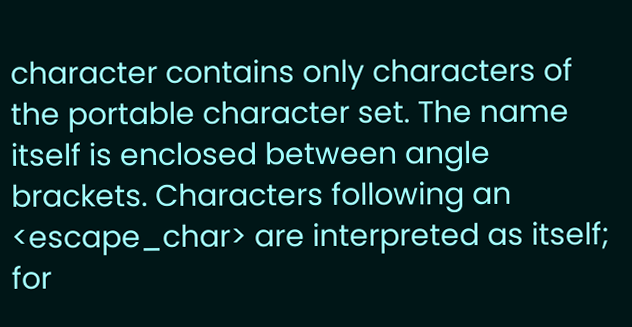character contains only characters of the portable character set. The name itself is enclosed between angle brackets. Characters following an <escape_char> are interpreted as itself; for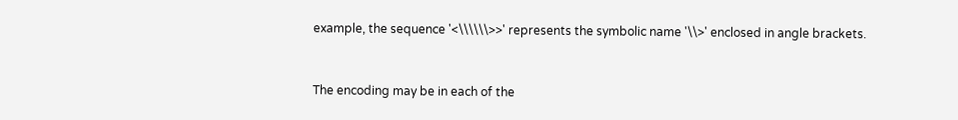example, the sequence '<\\\\\\>>' represents the symbolic name '\\>' enclosed in angle brackets.


The encoding may be in each of the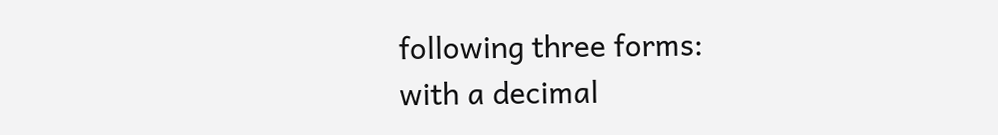following three forms:
with a decimal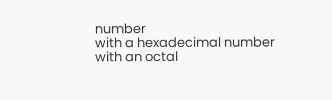number
with a hexadecimal number
with an octal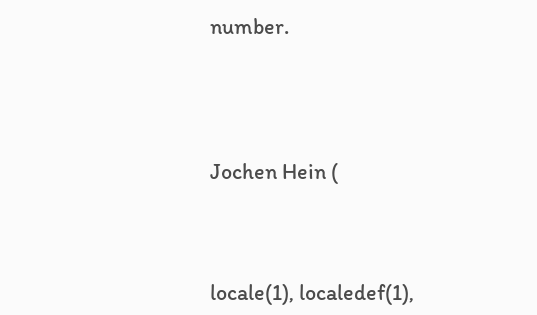number.





Jochen Hein (




locale(1), localedef(1),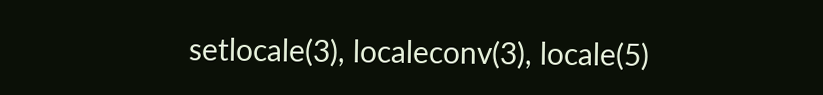setlocale(3), localeconv(3), locale(5)